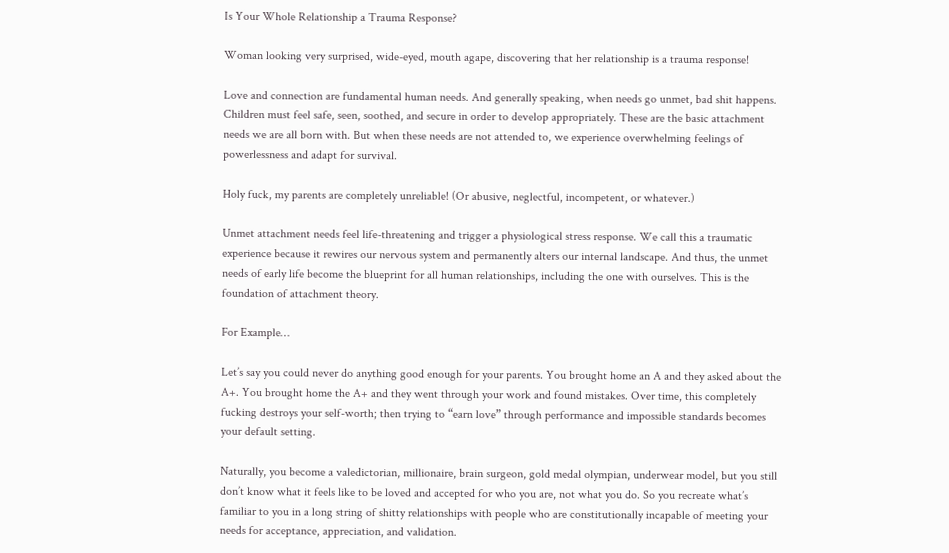Is Your Whole Relationship a Trauma Response?

Woman looking very surprised, wide-eyed, mouth agape, discovering that her relationship is a trauma response!

Love and connection are fundamental human needs. And generally speaking, when needs go unmet, bad shit happens. Children must feel safe, seen, soothed, and secure in order to develop appropriately. These are the basic attachment needs we are all born with. But when these needs are not attended to, we experience overwhelming feelings of powerlessness and adapt for survival.

Holy fuck, my parents are completely unreliable! (Or abusive, neglectful, incompetent, or whatever.)

Unmet attachment needs feel life-threatening and trigger a physiological stress response. We call this a traumatic experience because it rewires our nervous system and permanently alters our internal landscape. And thus, the unmet needs of early life become the blueprint for all human relationships, including the one with ourselves. This is the foundation of attachment theory.

For Example…

Let’s say you could never do anything good enough for your parents. You brought home an A and they asked about the A+. You brought home the A+ and they went through your work and found mistakes. Over time, this completely fucking destroys your self-worth; then trying to “earn love” through performance and impossible standards becomes your default setting.

Naturally, you become a valedictorian, millionaire, brain surgeon, gold medal olympian, underwear model, but you still don’t know what it feels like to be loved and accepted for who you are, not what you do. So you recreate what’s familiar to you in a long string of shitty relationships with people who are constitutionally incapable of meeting your needs for acceptance, appreciation, and validation.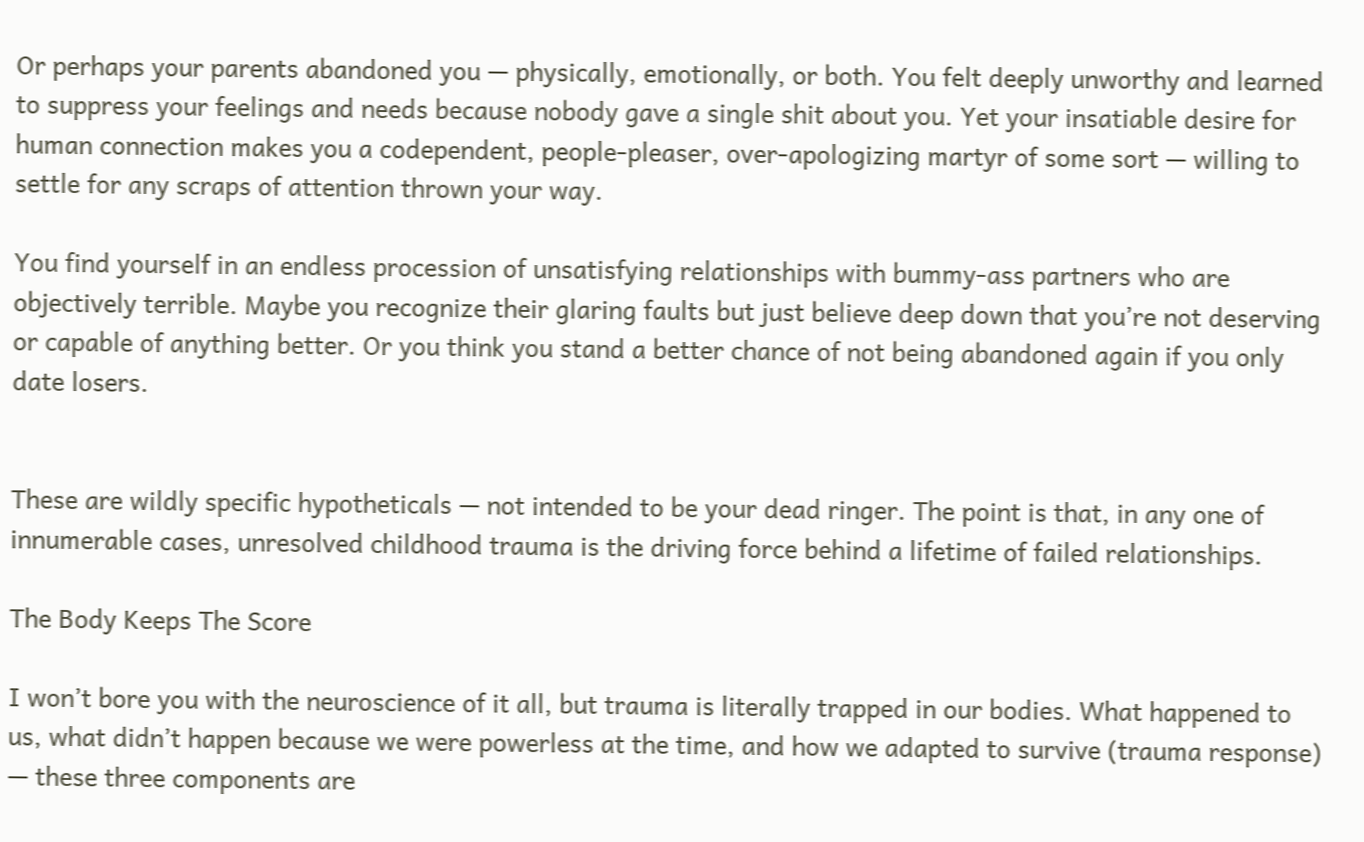Or perhaps your parents abandoned you — physically, emotionally, or both. You felt deeply unworthy and learned to suppress your feelings and needs because nobody gave a single shit about you. Yet your insatiable desire for human connection makes you a codependent, people-pleaser, over-apologizing martyr of some sort — willing to settle for any scraps of attention thrown your way.

You find yourself in an endless procession of unsatisfying relationships with bummy-ass partners who are objectively terrible. Maybe you recognize their glaring faults but just believe deep down that you’re not deserving or capable of anything better. Or you think you stand a better chance of not being abandoned again if you only date losers.


These are wildly specific hypotheticals — not intended to be your dead ringer. The point is that, in any one of innumerable cases, unresolved childhood trauma is the driving force behind a lifetime of failed relationships.

The Body Keeps The Score

I won’t bore you with the neuroscience of it all, but trauma is literally trapped in our bodies. What happened to us, what didn’t happen because we were powerless at the time, and how we adapted to survive (trauma response) — these three components are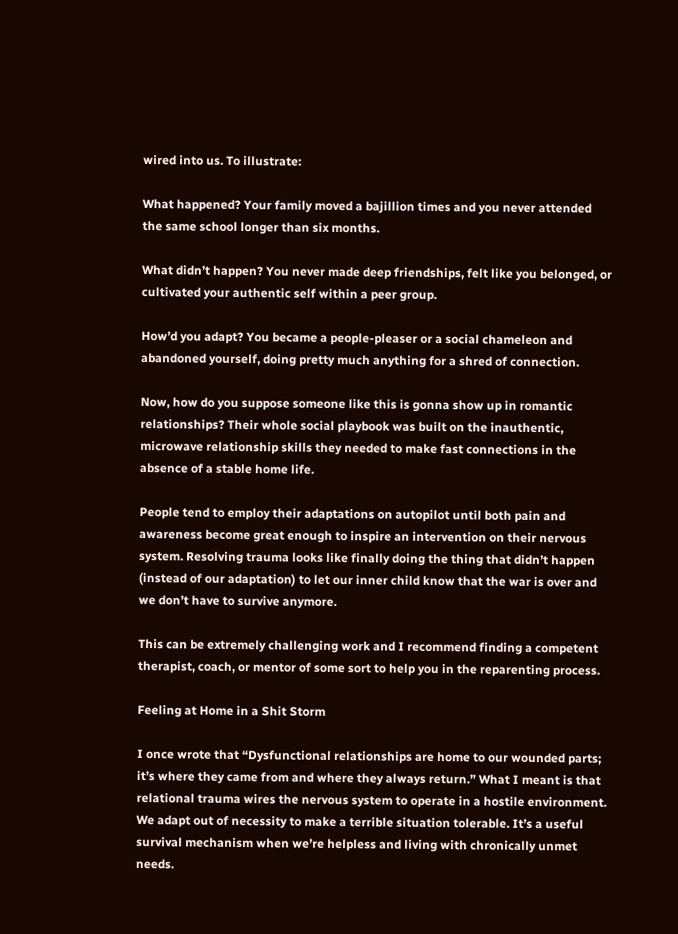wired into us. To illustrate:

What happened? Your family moved a bajillion times and you never attended the same school longer than six months.

What didn’t happen? You never made deep friendships, felt like you belonged, or cultivated your authentic self within a peer group.

How’d you adapt? You became a people-pleaser or a social chameleon and abandoned yourself, doing pretty much anything for a shred of connection.

Now, how do you suppose someone like this is gonna show up in romantic relationships? Their whole social playbook was built on the inauthentic, microwave relationship skills they needed to make fast connections in the absence of a stable home life.

People tend to employ their adaptations on autopilot until both pain and awareness become great enough to inspire an intervention on their nervous system. Resolving trauma looks like finally doing the thing that didn’t happen (instead of our adaptation) to let our inner child know that the war is over and we don’t have to survive anymore.

This can be extremely challenging work and I recommend finding a competent therapist, coach, or mentor of some sort to help you in the reparenting process.

Feeling at Home in a Shit Storm

I once wrote that “Dysfunctional relationships are home to our wounded parts; it’s where they came from and where they always return.” What I meant is that relational trauma wires the nervous system to operate in a hostile environment. We adapt out of necessity to make a terrible situation tolerable. It’s a useful survival mechanism when we’re helpless and living with chronically unmet needs.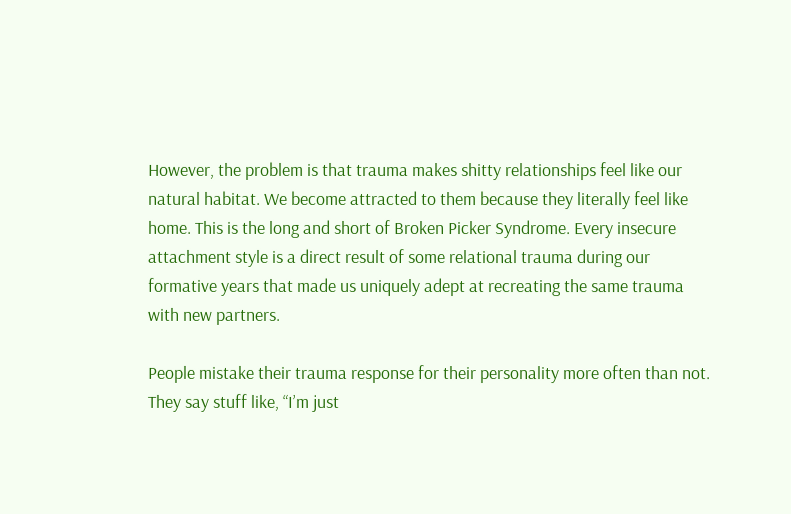However, the problem is that trauma makes shitty relationships feel like our natural habitat. We become attracted to them because they literally feel like home. This is the long and short of Broken Picker Syndrome. Every insecure attachment style is a direct result of some relational trauma during our formative years that made us uniquely adept at recreating the same trauma with new partners.

People mistake their trauma response for their personality more often than not. They say stuff like, “I’m just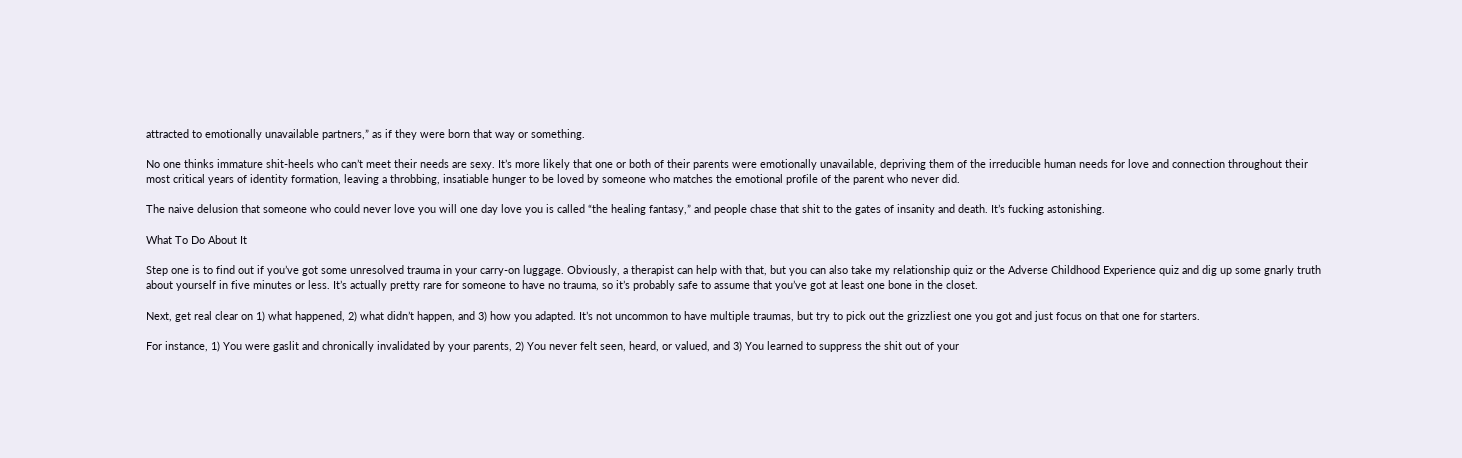attracted to emotionally unavailable partners,” as if they were born that way or something.

No one thinks immature shit-heels who can’t meet their needs are sexy. It’s more likely that one or both of their parents were emotionally unavailable, depriving them of the irreducible human needs for love and connection throughout their most critical years of identity formation, leaving a throbbing, insatiable hunger to be loved by someone who matches the emotional profile of the parent who never did.

The naive delusion that someone who could never love you will one day love you is called “the healing fantasy,” and people chase that shit to the gates of insanity and death. It’s fucking astonishing.

What To Do About It

Step one is to find out if you’ve got some unresolved trauma in your carry-on luggage. Obviously, a therapist can help with that, but you can also take my relationship quiz or the Adverse Childhood Experience quiz and dig up some gnarly truth about yourself in five minutes or less. It’s actually pretty rare for someone to have no trauma, so it’s probably safe to assume that you’ve got at least one bone in the closet.

Next, get real clear on 1) what happened, 2) what didn’t happen, and 3) how you adapted. It’s not uncommon to have multiple traumas, but try to pick out the grizzliest one you got and just focus on that one for starters.

For instance, 1) You were gaslit and chronically invalidated by your parents, 2) You never felt seen, heard, or valued, and 3) You learned to suppress the shit out of your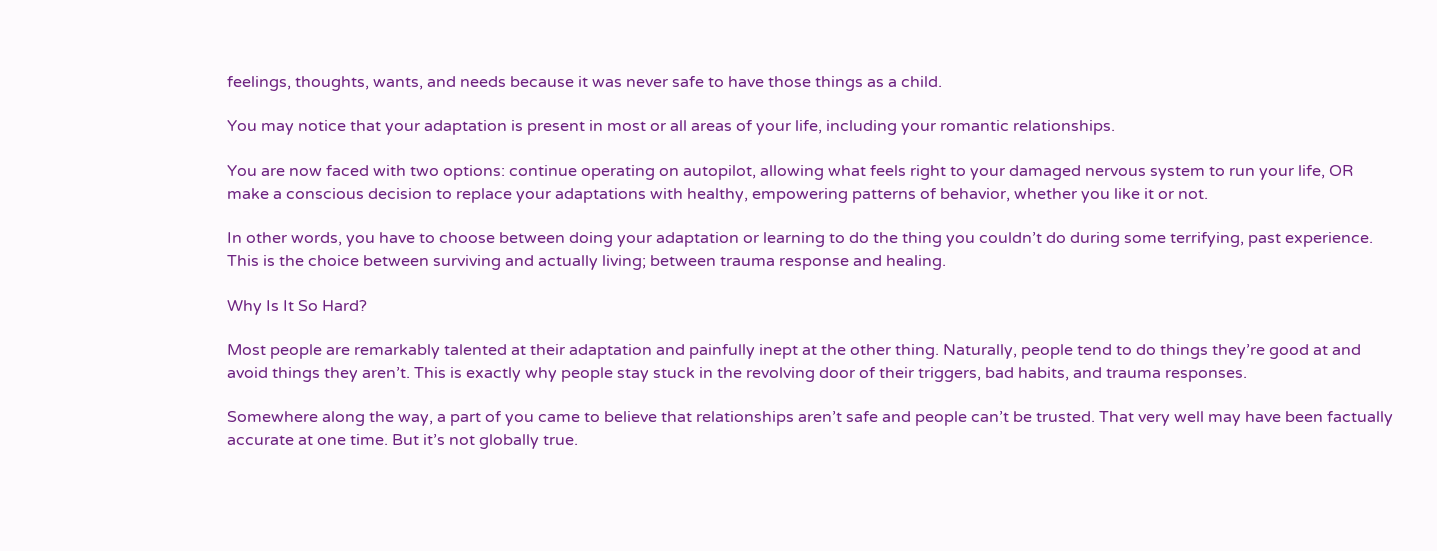feelings, thoughts, wants, and needs because it was never safe to have those things as a child.

You may notice that your adaptation is present in most or all areas of your life, including your romantic relationships.

You are now faced with two options: continue operating on autopilot, allowing what feels right to your damaged nervous system to run your life, OR make a conscious decision to replace your adaptations with healthy, empowering patterns of behavior, whether you like it or not.

In other words, you have to choose between doing your adaptation or learning to do the thing you couldn’t do during some terrifying, past experience. This is the choice between surviving and actually living; between trauma response and healing.

Why Is It So Hard?

Most people are remarkably talented at their adaptation and painfully inept at the other thing. Naturally, people tend to do things they’re good at and avoid things they aren’t. This is exactly why people stay stuck in the revolving door of their triggers, bad habits, and trauma responses.

Somewhere along the way, a part of you came to believe that relationships aren’t safe and people can’t be trusted. That very well may have been factually accurate at one time. But it’s not globally true.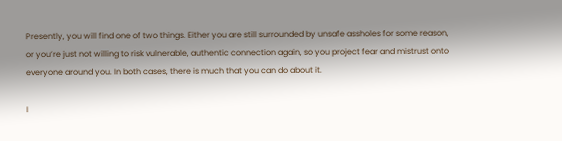Presently, you will find one of two things. Either you are still surrounded by unsafe assholes for some reason, or you’re just not willing to risk vulnerable, authentic connection again, so you project fear and mistrust onto everyone around you. In both cases, there is much that you can do about it.

I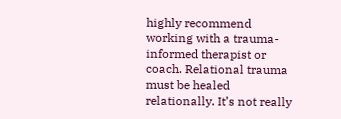highly recommend working with a trauma-informed therapist or coach. Relational trauma must be healed relationally. It’s not really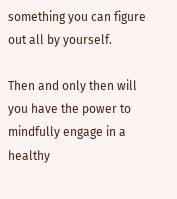something you can figure out all by yourself.

Then and only then will you have the power to mindfully engage in a healthy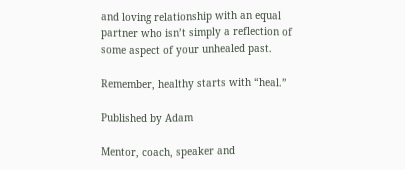and loving relationship with an equal partner who isn’t simply a reflection of some aspect of your unhealed past.

Remember, healthy starts with “heal.”

Published by Adam

Mentor, coach, speaker and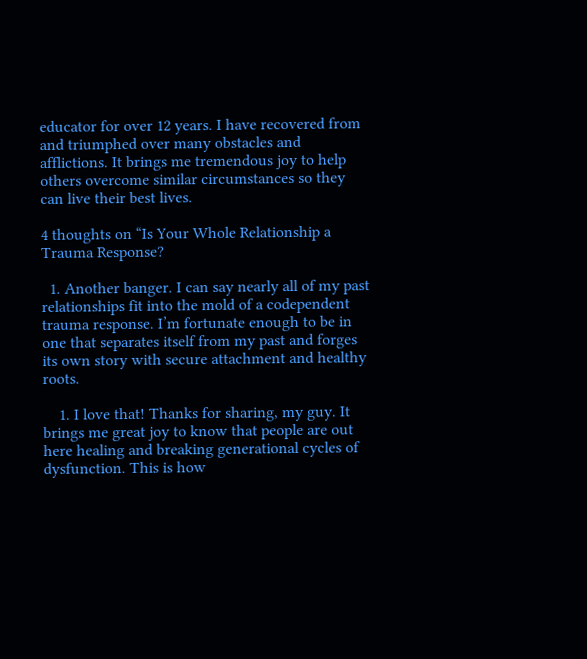educator for over 12 years. I have recovered from and triumphed over many obstacles and afflictions. It brings me tremendous joy to help others overcome similar circumstances so they can live their best lives.

4 thoughts on “Is Your Whole Relationship a Trauma Response?

  1. Another banger. I can say nearly all of my past relationships fit into the mold of a codependent trauma response. I’m fortunate enough to be in one that separates itself from my past and forges its own story with secure attachment and healthy roots.

    1. I love that! Thanks for sharing, my guy. It brings me great joy to know that people are out here healing and breaking generational cycles of dysfunction. This is how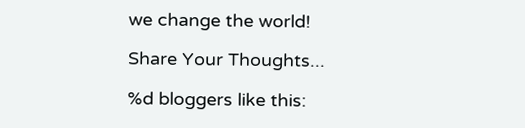we change the world!

Share Your Thoughts...

%d bloggers like this: